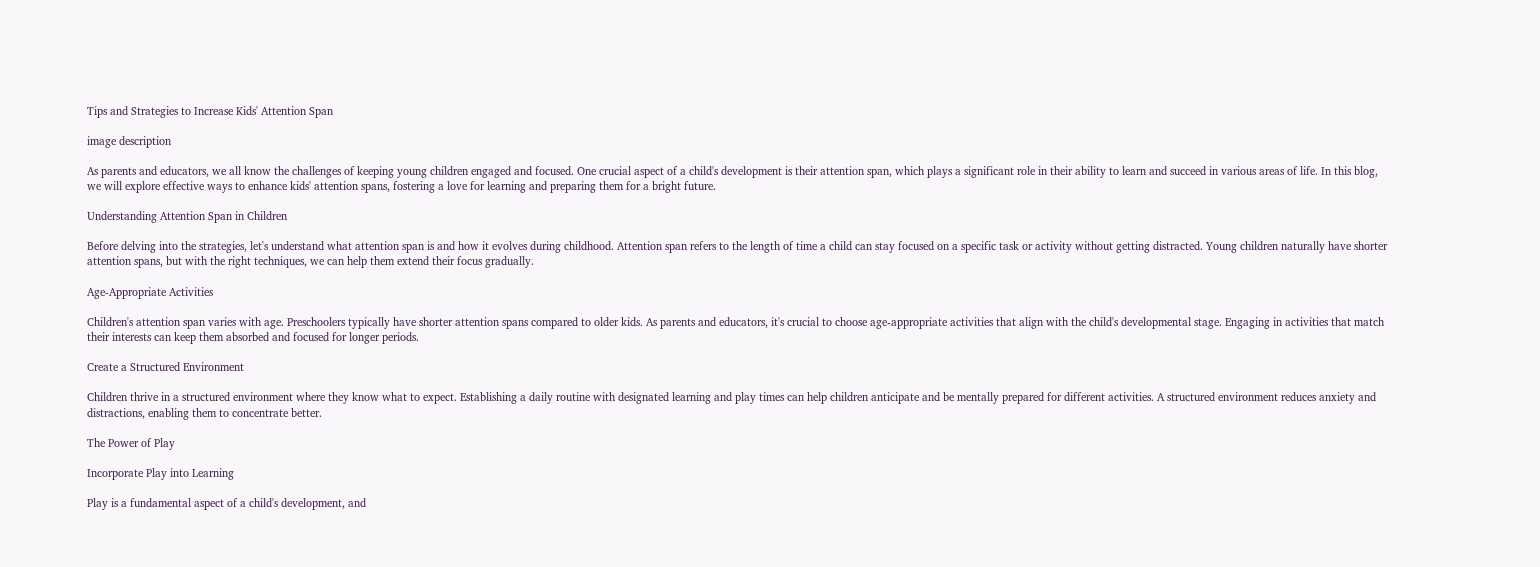Tips and Strategies to Increase Kids' Attention Span

image description

As parents and educators, we all know the challenges of keeping young children engaged and focused. One crucial aspect of a child's development is their attention span, which plays a significant role in their ability to learn and succeed in various areas of life. In this blog, we will explore effective ways to enhance kids' attention spans, fostering a love for learning and preparing them for a bright future.

Understanding Attention Span in Children

Before delving into the strategies, let's understand what attention span is and how it evolves during childhood. Attention span refers to the length of time a child can stay focused on a specific task or activity without getting distracted. Young children naturally have shorter attention spans, but with the right techniques, we can help them extend their focus gradually.

Age-Appropriate Activities

Children's attention span varies with age. Preschoolers typically have shorter attention spans compared to older kids. As parents and educators, it's crucial to choose age-appropriate activities that align with the child's developmental stage. Engaging in activities that match their interests can keep them absorbed and focused for longer periods.

Create a Structured Environment

Children thrive in a structured environment where they know what to expect. Establishing a daily routine with designated learning and play times can help children anticipate and be mentally prepared for different activities. A structured environment reduces anxiety and distractions, enabling them to concentrate better.

The Power of Play

Incorporate Play into Learning

Play is a fundamental aspect of a child's development, and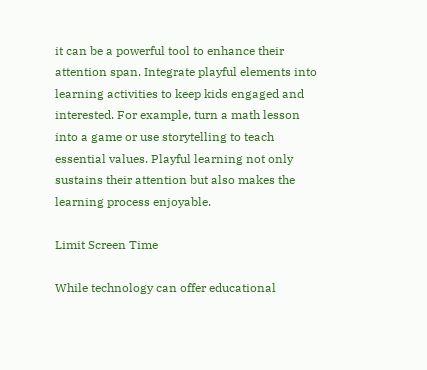it can be a powerful tool to enhance their attention span. Integrate playful elements into learning activities to keep kids engaged and interested. For example, turn a math lesson into a game or use storytelling to teach essential values. Playful learning not only sustains their attention but also makes the learning process enjoyable.

Limit Screen Time

While technology can offer educational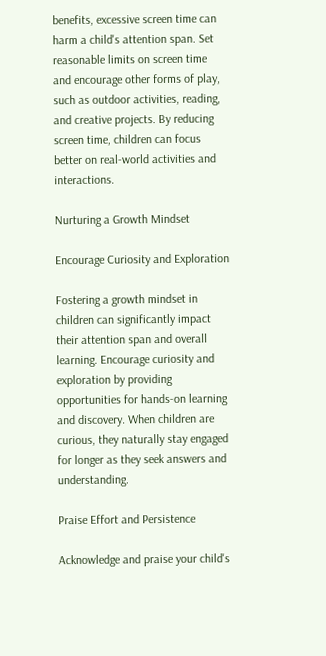benefits, excessive screen time can harm a child's attention span. Set reasonable limits on screen time and encourage other forms of play, such as outdoor activities, reading, and creative projects. By reducing screen time, children can focus better on real-world activities and interactions.

Nurturing a Growth Mindset

Encourage Curiosity and Exploration

Fostering a growth mindset in children can significantly impact their attention span and overall learning. Encourage curiosity and exploration by providing opportunities for hands-on learning and discovery. When children are curious, they naturally stay engaged for longer as they seek answers and understanding.

Praise Effort and Persistence

Acknowledge and praise your child's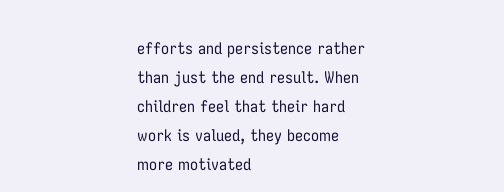efforts and persistence rather than just the end result. When children feel that their hard work is valued, they become more motivated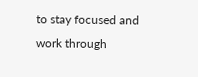to stay focused and work through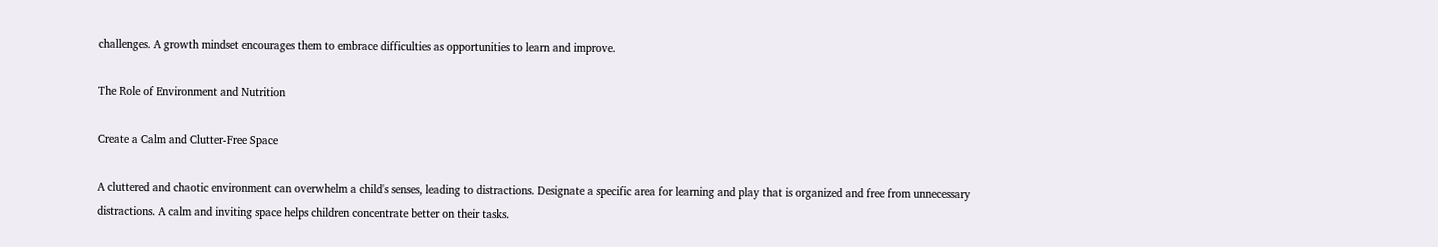challenges. A growth mindset encourages them to embrace difficulties as opportunities to learn and improve.

The Role of Environment and Nutrition

Create a Calm and Clutter-Free Space

A cluttered and chaotic environment can overwhelm a child's senses, leading to distractions. Designate a specific area for learning and play that is organized and free from unnecessary distractions. A calm and inviting space helps children concentrate better on their tasks.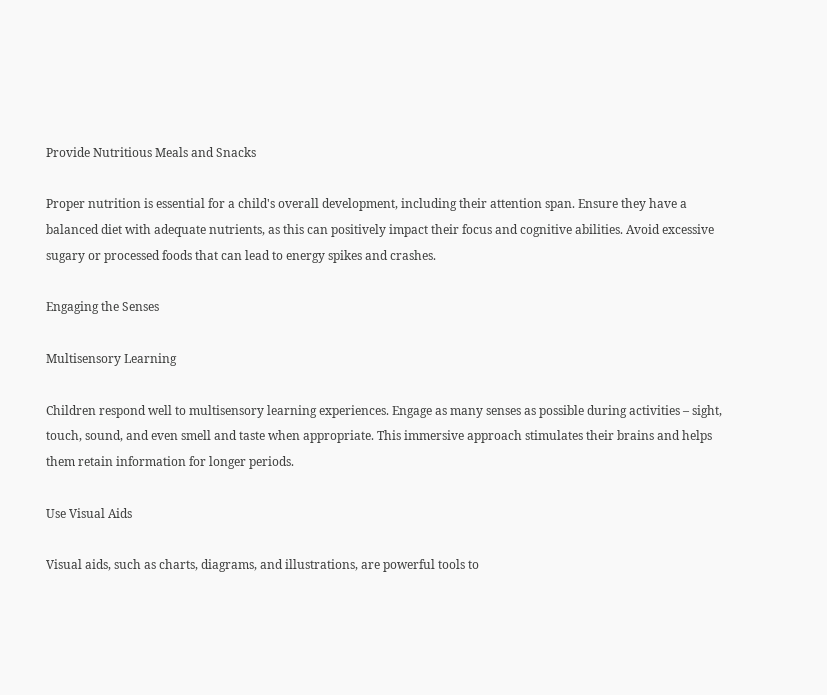Provide Nutritious Meals and Snacks

Proper nutrition is essential for a child's overall development, including their attention span. Ensure they have a balanced diet with adequate nutrients, as this can positively impact their focus and cognitive abilities. Avoid excessive sugary or processed foods that can lead to energy spikes and crashes.

Engaging the Senses

Multisensory Learning

Children respond well to multisensory learning experiences. Engage as many senses as possible during activities – sight, touch, sound, and even smell and taste when appropriate. This immersive approach stimulates their brains and helps them retain information for longer periods.

Use Visual Aids

Visual aids, such as charts, diagrams, and illustrations, are powerful tools to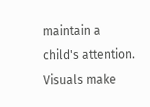maintain a child's attention. Visuals make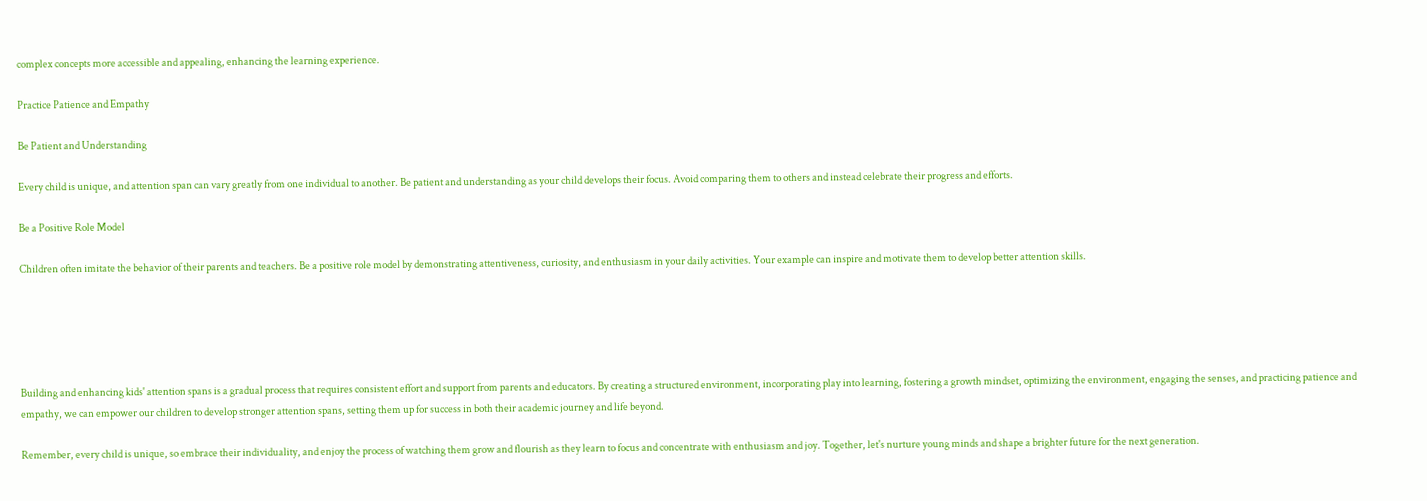complex concepts more accessible and appealing, enhancing the learning experience.

Practice Patience and Empathy

Be Patient and Understanding

Every child is unique, and attention span can vary greatly from one individual to another. Be patient and understanding as your child develops their focus. Avoid comparing them to others and instead celebrate their progress and efforts.

Be a Positive Role Model

Children often imitate the behavior of their parents and teachers. Be a positive role model by demonstrating attentiveness, curiosity, and enthusiasm in your daily activities. Your example can inspire and motivate them to develop better attention skills.





Building and enhancing kids' attention spans is a gradual process that requires consistent effort and support from parents and educators. By creating a structured environment, incorporating play into learning, fostering a growth mindset, optimizing the environment, engaging the senses, and practicing patience and empathy, we can empower our children to develop stronger attention spans, setting them up for success in both their academic journey and life beyond.

Remember, every child is unique, so embrace their individuality, and enjoy the process of watching them grow and flourish as they learn to focus and concentrate with enthusiasm and joy. Together, let's nurture young minds and shape a brighter future for the next generation.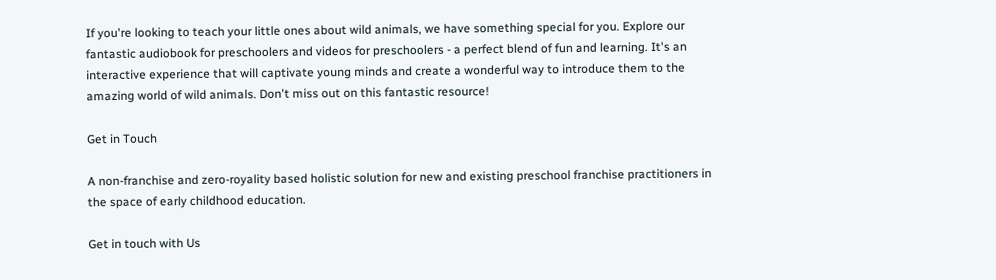If you're looking to teach your little ones about wild animals, we have something special for you. Explore our fantastic audiobook for preschoolers and videos for preschoolers - a perfect blend of fun and learning. It's an interactive experience that will captivate young minds and create a wonderful way to introduce them to the amazing world of wild animals. Don't miss out on this fantastic resource!

Get in Touch

A non-franchise and zero-royality based holistic solution for new and existing preschool franchise practitioners in the space of early childhood education.

Get in touch with Us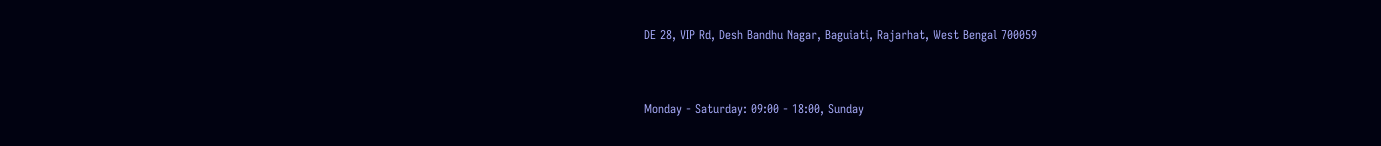DE 28, VIP Rd, Desh Bandhu Nagar, Baguiati, Rajarhat, West Bengal 700059


Monday - Saturday: 09:00 - 18:00, Sunday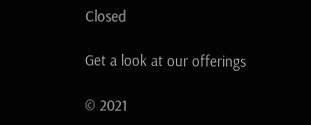Closed

Get a look at our offerings

© 2021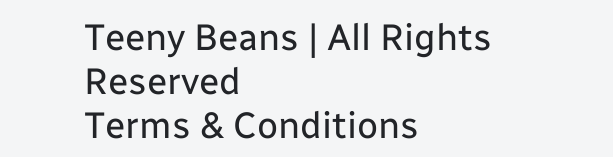Teeny Beans | All Rights Reserved
Terms & Conditions